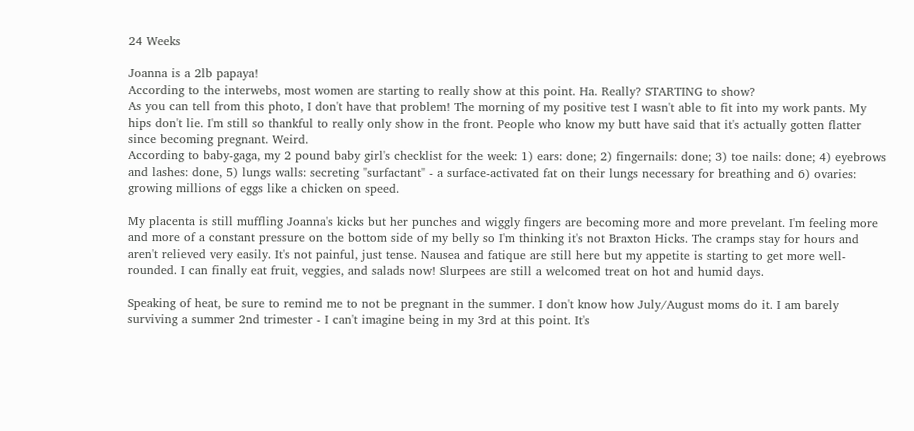24 Weeks

Joanna is a 2lb papaya!
According to the interwebs, most women are starting to really show at this point. Ha. Really? STARTING to show?
As you can tell from this photo, I don't have that problem! The morning of my positive test I wasn't able to fit into my work pants. My hips don't lie. I'm still so thankful to really only show in the front. People who know my butt have said that it's actually gotten flatter since becoming pregnant. Weird.
According to baby-gaga, my 2 pound baby girl's checklist for the week: 1) ears: done; 2) fingernails: done; 3) toe nails: done; 4) eyebrows and lashes: done, 5) lungs walls: secreting "surfactant" - a surface-activated fat on their lungs necessary for breathing and 6) ovaries: growing millions of eggs like a chicken on speed.

My placenta is still muffling Joanna's kicks but her punches and wiggly fingers are becoming more and more prevelant. I'm feeling more and more of a constant pressure on the bottom side of my belly so I'm thinking it's not Braxton Hicks. The cramps stay for hours and aren't relieved very easily. It's not painful, just tense. Nausea and fatique are still here but my appetite is starting to get more well-rounded. I can finally eat fruit, veggies, and salads now! Slurpees are still a welcomed treat on hot and humid days.

Speaking of heat, be sure to remind me to not be pregnant in the summer. I don't know how July/August moms do it. I am barely surviving a summer 2nd trimester - I can't imagine being in my 3rd at this point. It's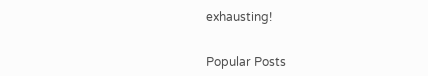exhausting!


Popular Posts